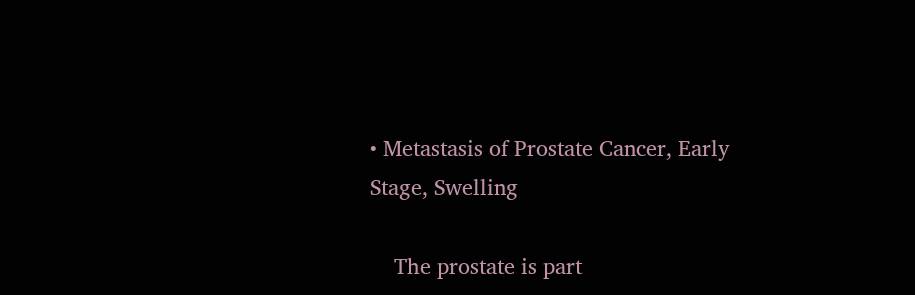• Metastasis of Prostate Cancer, Early Stage, Swelling

    The prostate is part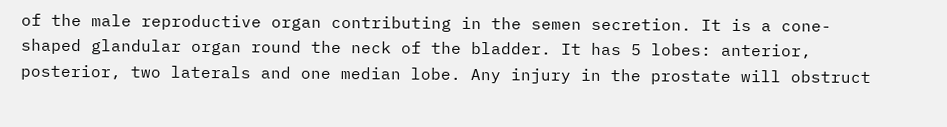of the male reproductive organ contributing in the semen secretion. It is a cone-shaped glandular organ round the neck of the bladder. It has 5 lobes: anterior, posterior, two laterals and one median lobe. Any injury in the prostate will obstruct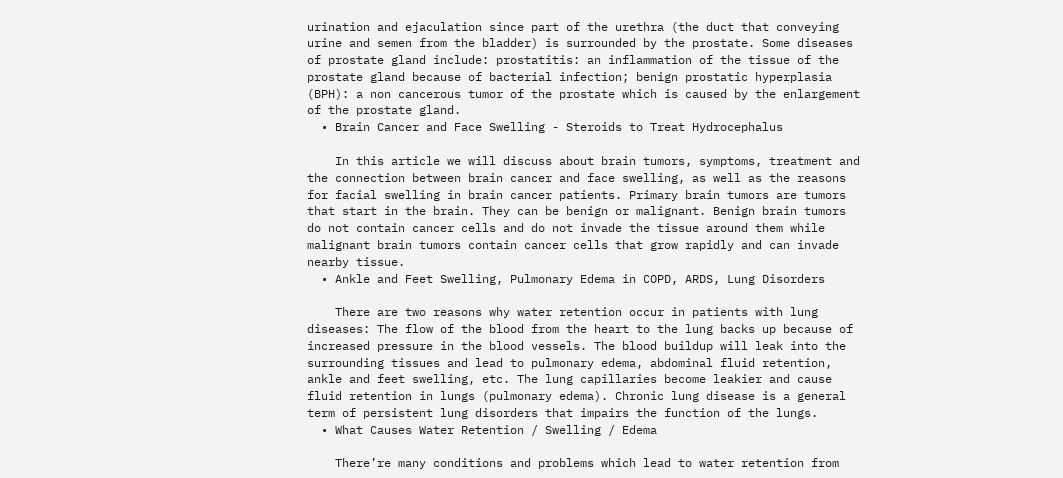urination and ejaculation since part of the urethra (the duct that conveying urine and semen from the bladder) is surrounded by the prostate. Some diseases of prostate gland include: prostatitis: an inflammation of the tissue of the prostate gland because of bacterial infection; benign prostatic hyperplasia (BPH): a non cancerous tumor of the prostate which is caused by the enlargement of the prostate gland.
  • Brain Cancer and Face Swelling - Steroids to Treat Hydrocephalus

    In this article we will discuss about brain tumors, symptoms, treatment and the connection between brain cancer and face swelling, as well as the reasons for facial swelling in brain cancer patients. Primary brain tumors are tumors that start in the brain. They can be benign or malignant. Benign brain tumors do not contain cancer cells and do not invade the tissue around them while malignant brain tumors contain cancer cells that grow rapidly and can invade nearby tissue.
  • Ankle and Feet Swelling, Pulmonary Edema in COPD, ARDS, Lung Disorders

    There are two reasons why water retention occur in patients with lung diseases: The flow of the blood from the heart to the lung backs up because of increased pressure in the blood vessels. The blood buildup will leak into the surrounding tissues and lead to pulmonary edema, abdominal fluid retention, ankle and feet swelling, etc. The lung capillaries become leakier and cause fluid retention in lungs (pulmonary edema). Chronic lung disease is a general term of persistent lung disorders that impairs the function of the lungs.
  • What Causes Water Retention / Swelling / Edema

    There’re many conditions and problems which lead to water retention from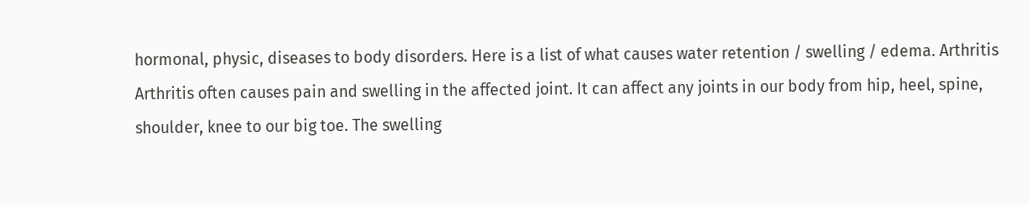hormonal, physic, diseases to body disorders. Here is a list of what causes water retention / swelling / edema. Arthritis Arthritis often causes pain and swelling in the affected joint. It can affect any joints in our body from hip, heel, spine, shoulder, knee to our big toe. The swelling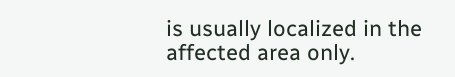is usually localized in the affected area only.